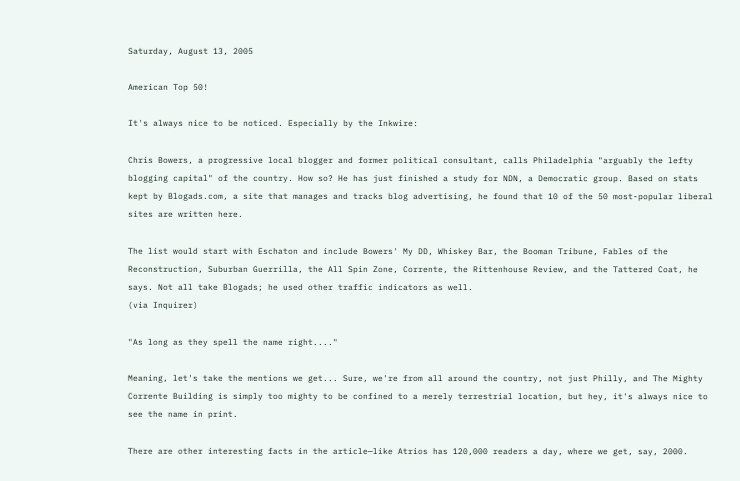Saturday, August 13, 2005

American Top 50!

It's always nice to be noticed. Especially by the Inkwire:

Chris Bowers, a progressive local blogger and former political consultant, calls Philadelphia "arguably the lefty blogging capital" of the country. How so? He has just finished a study for NDN, a Democratic group. Based on stats kept by Blogads.com, a site that manages and tracks blog advertising, he found that 10 of the 50 most-popular liberal sites are written here.

The list would start with Eschaton and include Bowers' My DD, Whiskey Bar, the Booman Tribune, Fables of the Reconstruction, Suburban Guerrilla, the All Spin Zone, Corrente, the Rittenhouse Review, and the Tattered Coat, he says. Not all take Blogads; he used other traffic indicators as well.
(via Inquirer)

"As long as they spell the name right...."

Meaning, let's take the mentions we get... Sure, we're from all around the country, not just Philly, and The Mighty Corrente Building is simply too mighty to be confined to a merely terrestrial location, but hey, it's always nice to see the name in print.

There are other interesting facts in the article—like Atrios has 120,000 readers a day, where we get, say, 2000.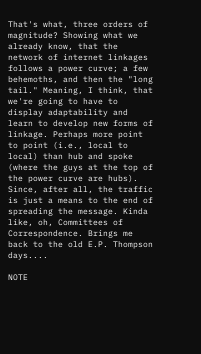That's what, three orders of magnitude? Showing what we already know, that the network of internet linkages follows a power curve; a few behemoths, and then the "long tail." Meaning, I think, that we're going to have to display adaptability and learn to develop new forms of linkage. Perhaps more point to point (i.e., local to local) than hub and spoke (where the guys at the top of the power curve are hubs). Since, after all, the traffic is just a means to the end of spreading the message. Kinda like, oh, Committees of Correspondence. Brings me back to the old E.P. Thompson days....

NOTE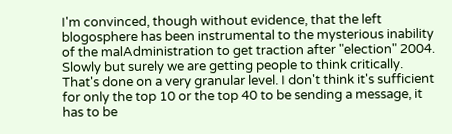I'm convinced, though without evidence, that the left blogosphere has been instrumental to the mysterious inability of the malAdministration to get traction after "election" 2004. Slowly but surely we are getting people to think critically. That's done on a very granular level. I don't think it's sufficient for only the top 10 or the top 40 to be sending a message, it has to be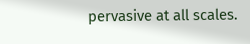pervasive at all scales.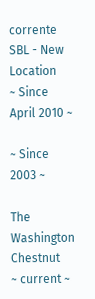corrente SBL - New Location
~ Since April 2010 ~

~ Since 2003 ~

The Washington Chestnut
~ current ~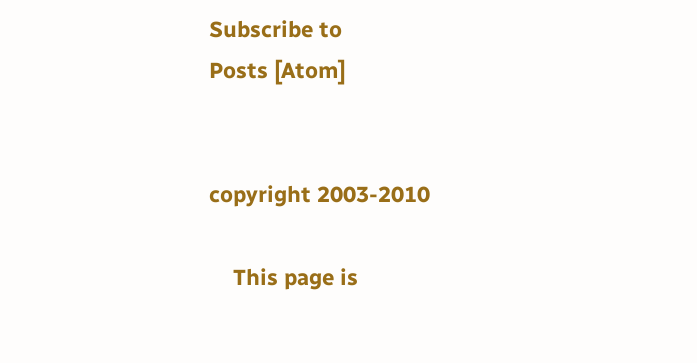Subscribe to
Posts [Atom]


copyright 2003-2010

    This page is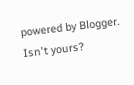powered by Blogger. Isn't yours?